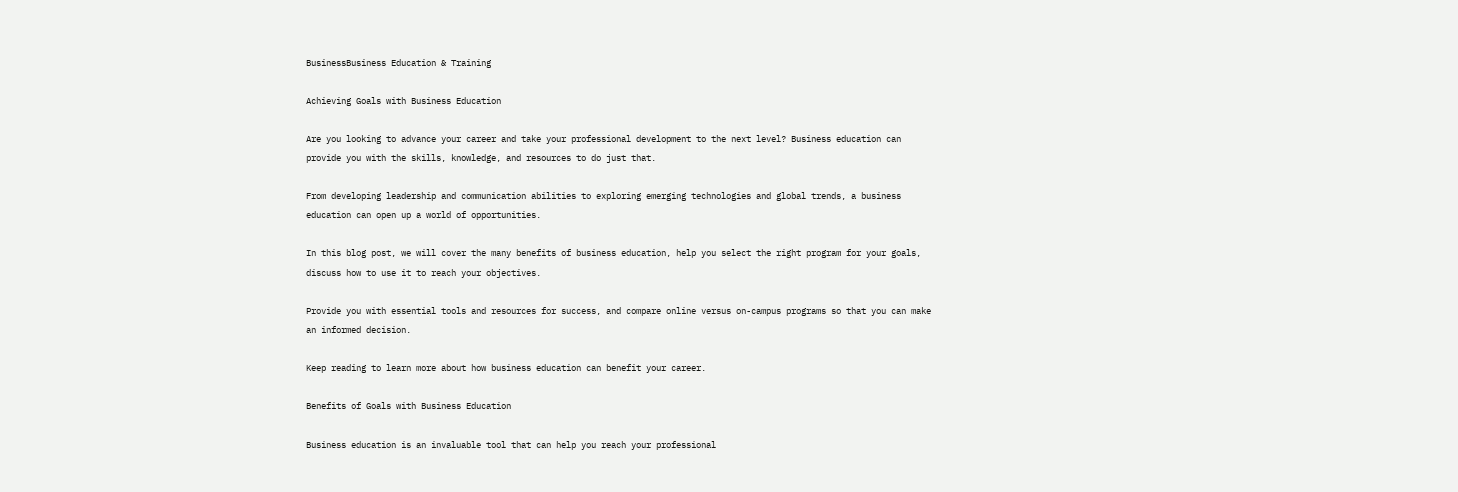BusinessBusiness Education & Training

Achieving Goals with Business Education

Are you looking to advance your career and take your professional development to the next level? Business education can provide you with the skills, knowledge, and resources to do just that.

From developing leadership and communication abilities to exploring emerging technologies and global trends, a business education can open up a world of opportunities.

In this blog post, we will cover the many benefits of business education, help you select the right program for your goals, discuss how to use it to reach your objectives.

Provide you with essential tools and resources for success, and compare online versus on-campus programs so that you can make an informed decision.

Keep reading to learn more about how business education can benefit your career.

Benefits of Goals with Business Education

Business education is an invaluable tool that can help you reach your professional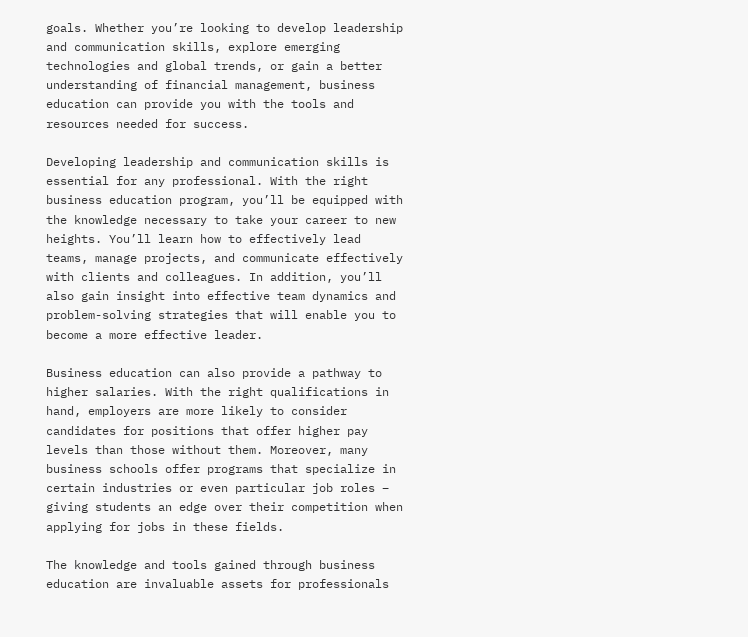goals. Whether you’re looking to develop leadership and communication skills, explore emerging technologies and global trends, or gain a better understanding of financial management, business education can provide you with the tools and resources needed for success.

Developing leadership and communication skills is essential for any professional. With the right business education program, you’ll be equipped with the knowledge necessary to take your career to new heights. You’ll learn how to effectively lead teams, manage projects, and communicate effectively with clients and colleagues. In addition, you’ll also gain insight into effective team dynamics and problem-solving strategies that will enable you to become a more effective leader.

Business education can also provide a pathway to higher salaries. With the right qualifications in hand, employers are more likely to consider candidates for positions that offer higher pay levels than those without them. Moreover, many business schools offer programs that specialize in certain industries or even particular job roles – giving students an edge over their competition when applying for jobs in these fields.

The knowledge and tools gained through business education are invaluable assets for professionals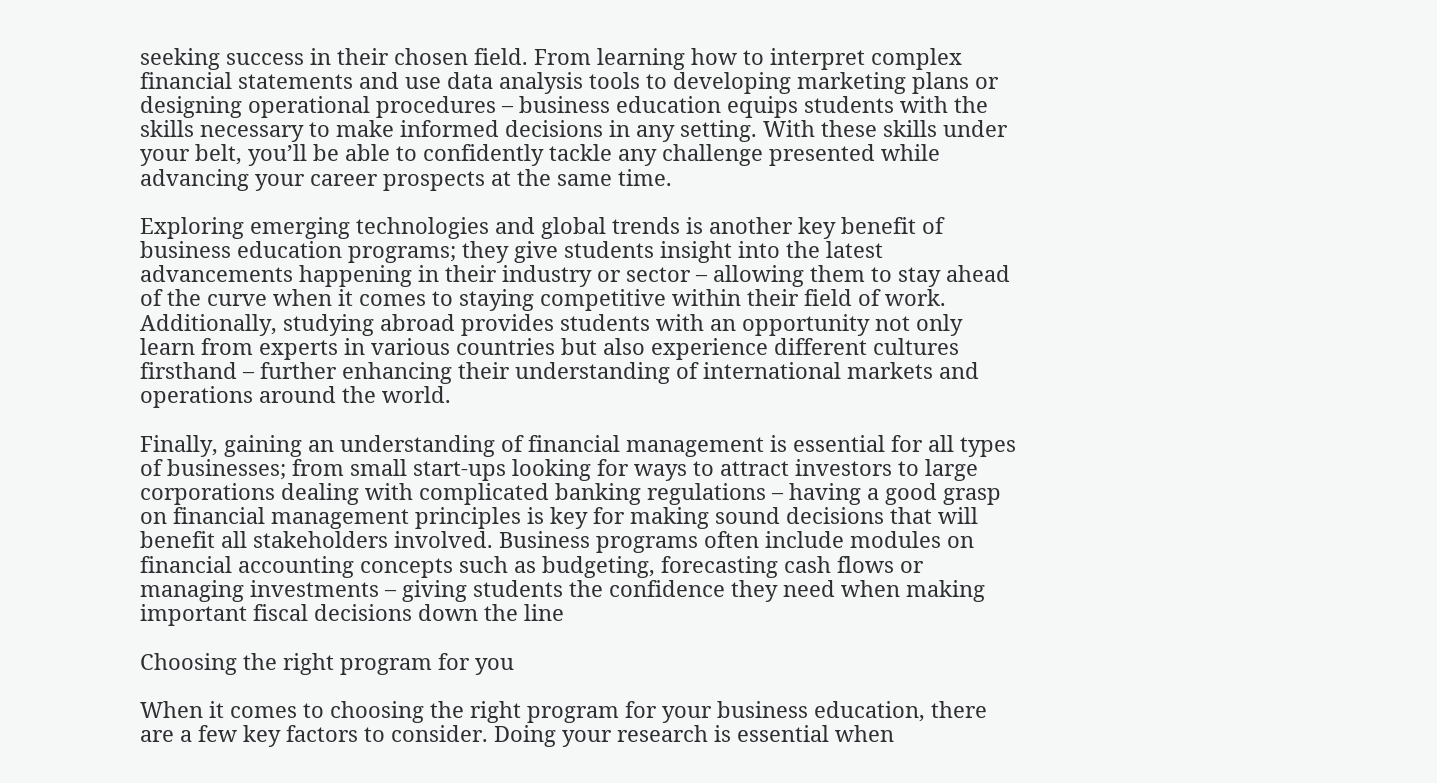seeking success in their chosen field. From learning how to interpret complex financial statements and use data analysis tools to developing marketing plans or designing operational procedures – business education equips students with the skills necessary to make informed decisions in any setting. With these skills under your belt, you’ll be able to confidently tackle any challenge presented while advancing your career prospects at the same time.

Exploring emerging technologies and global trends is another key benefit of business education programs; they give students insight into the latest advancements happening in their industry or sector – allowing them to stay ahead of the curve when it comes to staying competitive within their field of work. Additionally, studying abroad provides students with an opportunity not only learn from experts in various countries but also experience different cultures firsthand – further enhancing their understanding of international markets and operations around the world.

Finally, gaining an understanding of financial management is essential for all types of businesses; from small start-ups looking for ways to attract investors to large corporations dealing with complicated banking regulations – having a good grasp on financial management principles is key for making sound decisions that will benefit all stakeholders involved. Business programs often include modules on financial accounting concepts such as budgeting, forecasting cash flows or managing investments – giving students the confidence they need when making important fiscal decisions down the line

Choosing the right program for you

When it comes to choosing the right program for your business education, there are a few key factors to consider. Doing your research is essential when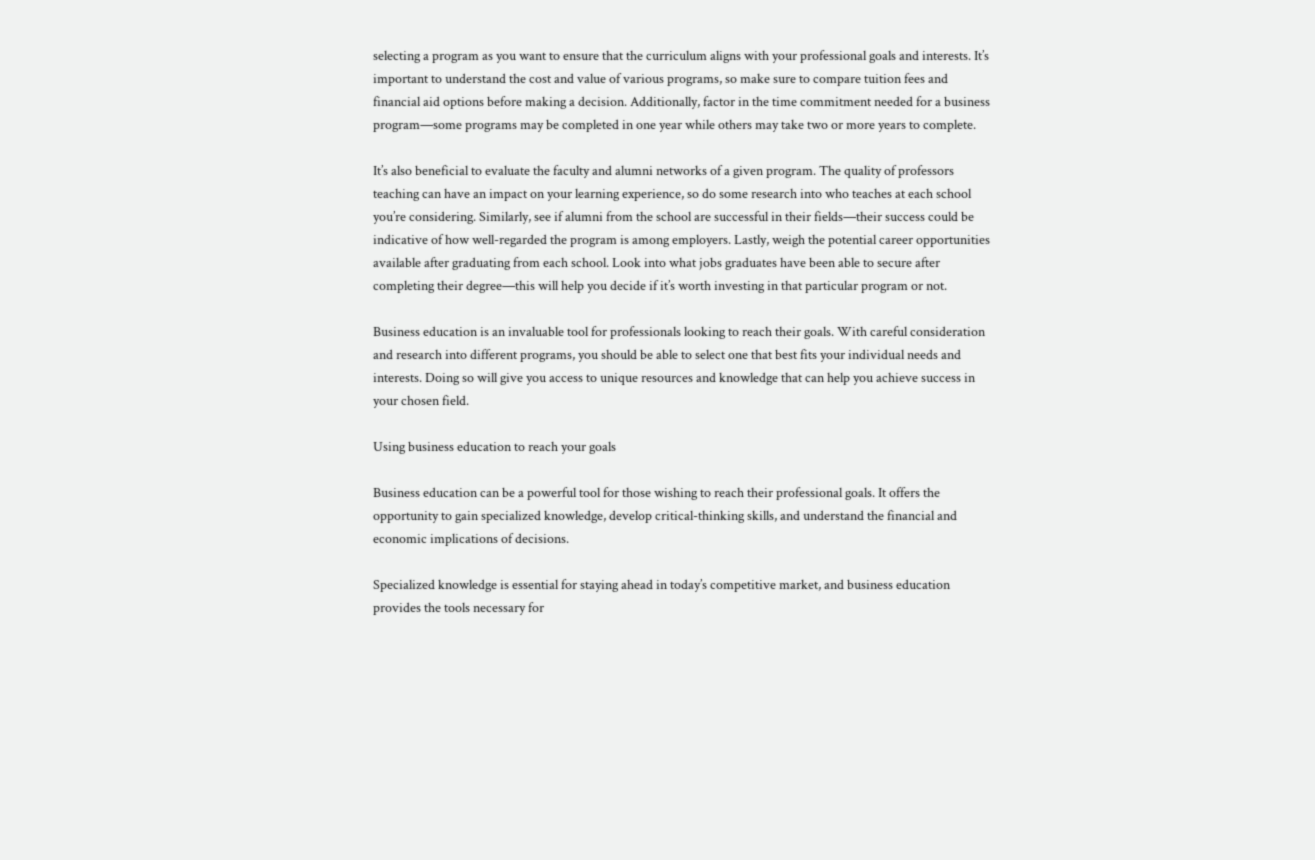selecting a program as you want to ensure that the curriculum aligns with your professional goals and interests. It’s important to understand the cost and value of various programs, so make sure to compare tuition fees and financial aid options before making a decision. Additionally, factor in the time commitment needed for a business program—some programs may be completed in one year while others may take two or more years to complete.

It’s also beneficial to evaluate the faculty and alumni networks of a given program. The quality of professors teaching can have an impact on your learning experience, so do some research into who teaches at each school you’re considering. Similarly, see if alumni from the school are successful in their fields—their success could be indicative of how well-regarded the program is among employers. Lastly, weigh the potential career opportunities available after graduating from each school. Look into what jobs graduates have been able to secure after completing their degree—this will help you decide if it’s worth investing in that particular program or not.

Business education is an invaluable tool for professionals looking to reach their goals. With careful consideration and research into different programs, you should be able to select one that best fits your individual needs and interests. Doing so will give you access to unique resources and knowledge that can help you achieve success in your chosen field.

Using business education to reach your goals

Business education can be a powerful tool for those wishing to reach their professional goals. It offers the opportunity to gain specialized knowledge, develop critical-thinking skills, and understand the financial and economic implications of decisions.

Specialized knowledge is essential for staying ahead in today’s competitive market, and business education provides the tools necessary for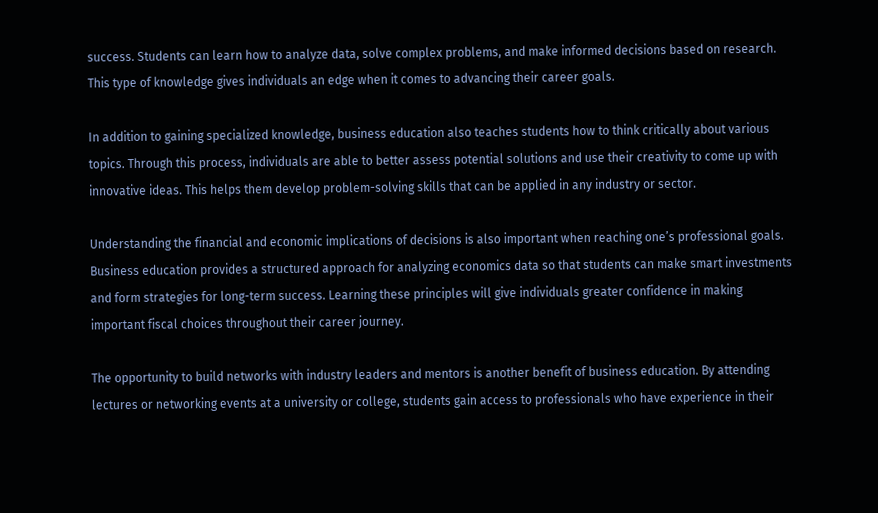success. Students can learn how to analyze data, solve complex problems, and make informed decisions based on research. This type of knowledge gives individuals an edge when it comes to advancing their career goals.

In addition to gaining specialized knowledge, business education also teaches students how to think critically about various topics. Through this process, individuals are able to better assess potential solutions and use their creativity to come up with innovative ideas. This helps them develop problem-solving skills that can be applied in any industry or sector.

Understanding the financial and economic implications of decisions is also important when reaching one’s professional goals. Business education provides a structured approach for analyzing economics data so that students can make smart investments and form strategies for long-term success. Learning these principles will give individuals greater confidence in making important fiscal choices throughout their career journey.

The opportunity to build networks with industry leaders and mentors is another benefit of business education. By attending lectures or networking events at a university or college, students gain access to professionals who have experience in their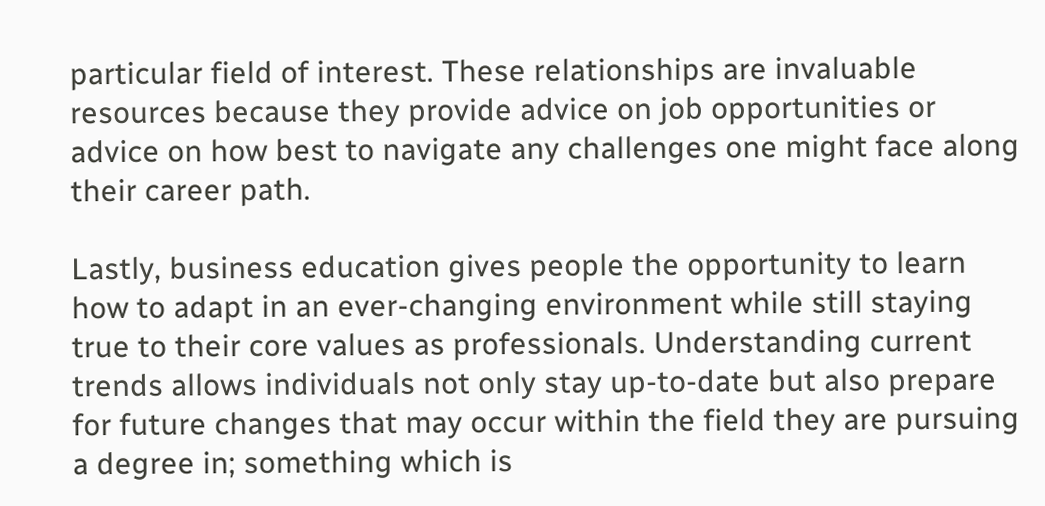particular field of interest. These relationships are invaluable resources because they provide advice on job opportunities or advice on how best to navigate any challenges one might face along their career path.

Lastly, business education gives people the opportunity to learn how to adapt in an ever-changing environment while still staying true to their core values as professionals. Understanding current trends allows individuals not only stay up-to-date but also prepare for future changes that may occur within the field they are pursuing a degree in; something which is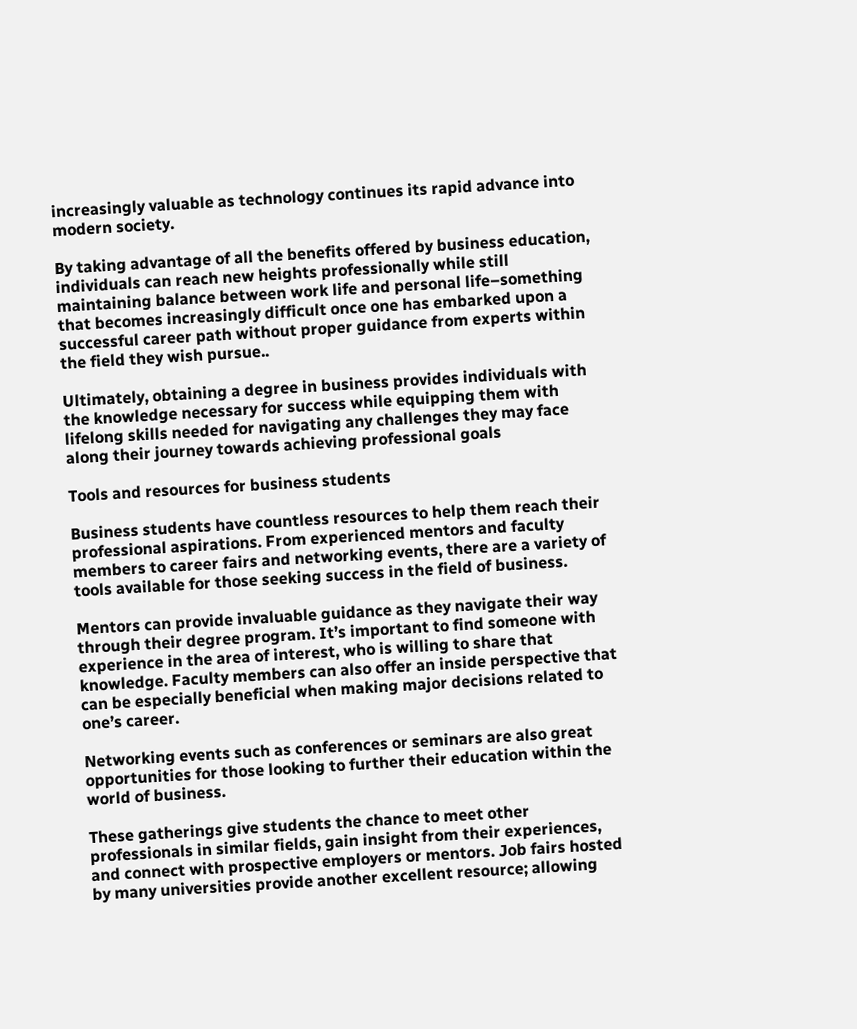increasingly valuable as technology continues its rapid advance into modern society.

By taking advantage of all the benefits offered by business education, individuals can reach new heights professionally while still maintaining balance between work life and personal life–something that becomes increasingly difficult once one has embarked upon a successful career path without proper guidance from experts within the field they wish pursue..

Ultimately, obtaining a degree in business provides individuals with the knowledge necessary for success while equipping them with lifelong skills needed for navigating any challenges they may face along their journey towards achieving professional goals

Tools and resources for business students

Business students have countless resources to help them reach their professional aspirations. From experienced mentors and faculty members to career fairs and networking events, there are a variety of tools available for those seeking success in the field of business.

Mentors can provide invaluable guidance as they navigate their way through their degree program. It’s important to find someone with experience in the area of interest, who is willing to share that knowledge. Faculty members can also offer an inside perspective that can be especially beneficial when making major decisions related to one’s career.

Networking events such as conferences or seminars are also great opportunities for those looking to further their education within the world of business.

These gatherings give students the chance to meet other professionals in similar fields, gain insight from their experiences, and connect with prospective employers or mentors. Job fairs hosted by many universities provide another excellent resource; allowing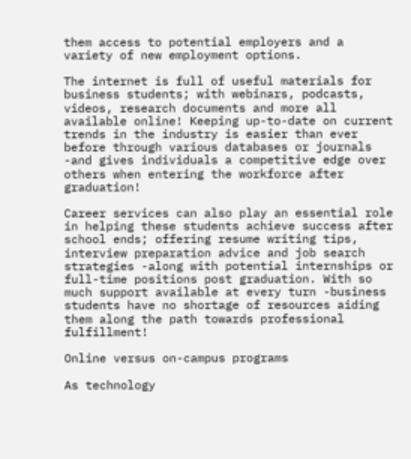them access to potential employers and a variety of new employment options.

The internet is full of useful materials for business students; with webinars, podcasts, videos, research documents and more all available online! Keeping up-to-date on current trends in the industry is easier than ever before through various databases or journals -and gives individuals a competitive edge over others when entering the workforce after graduation!

Career services can also play an essential role in helping these students achieve success after school ends; offering resume writing tips, interview preparation advice and job search strategies -along with potential internships or full-time positions post graduation. With so much support available at every turn -business students have no shortage of resources aiding them along the path towards professional fulfillment!

Online versus on-campus programs

As technology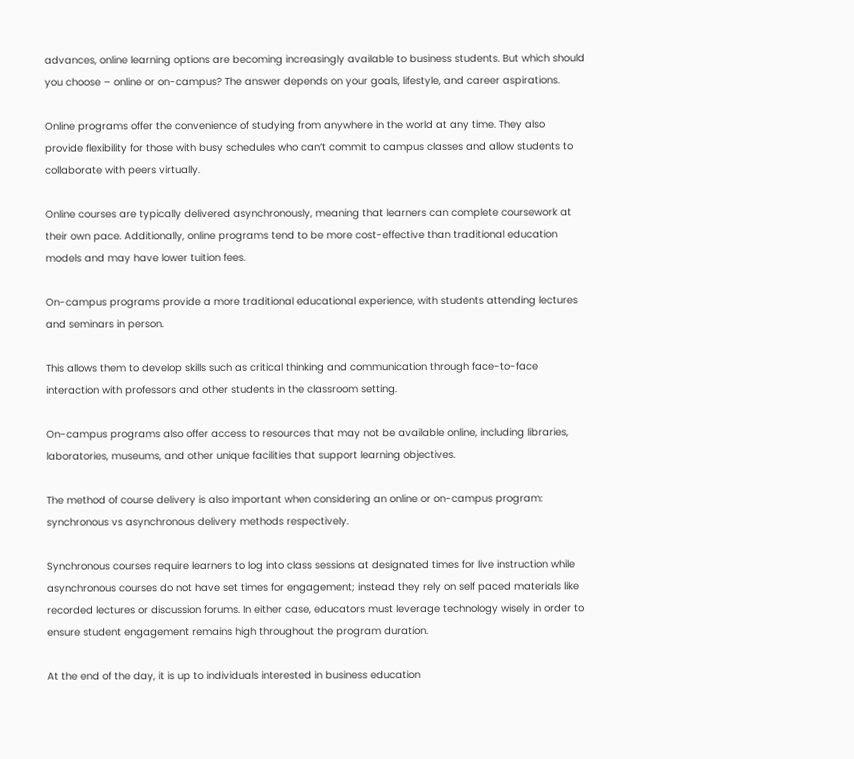advances, online learning options are becoming increasingly available to business students. But which should you choose – online or on-campus? The answer depends on your goals, lifestyle, and career aspirations.

Online programs offer the convenience of studying from anywhere in the world at any time. They also provide flexibility for those with busy schedules who can’t commit to campus classes and allow students to collaborate with peers virtually.

Online courses are typically delivered asynchronously, meaning that learners can complete coursework at their own pace. Additionally, online programs tend to be more cost-effective than traditional education models and may have lower tuition fees.

On-campus programs provide a more traditional educational experience, with students attending lectures and seminars in person.

This allows them to develop skills such as critical thinking and communication through face-to-face interaction with professors and other students in the classroom setting.

On-campus programs also offer access to resources that may not be available online, including libraries, laboratories, museums, and other unique facilities that support learning objectives.

The method of course delivery is also important when considering an online or on-campus program: synchronous vs asynchronous delivery methods respectively.

Synchronous courses require learners to log into class sessions at designated times for live instruction while asynchronous courses do not have set times for engagement; instead they rely on self paced materials like recorded lectures or discussion forums. In either case, educators must leverage technology wisely in order to ensure student engagement remains high throughout the program duration.

At the end of the day, it is up to individuals interested in business education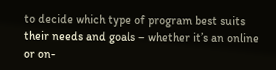to decide which type of program best suits their needs and goals – whether it’s an online or on-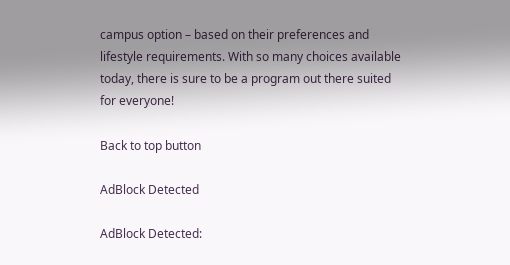campus option – based on their preferences and lifestyle requirements. With so many choices available today, there is sure to be a program out there suited for everyone!

Back to top button

AdBlock Detected

AdBlock Detected: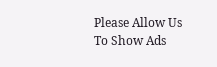Please Allow Us To Show Ads